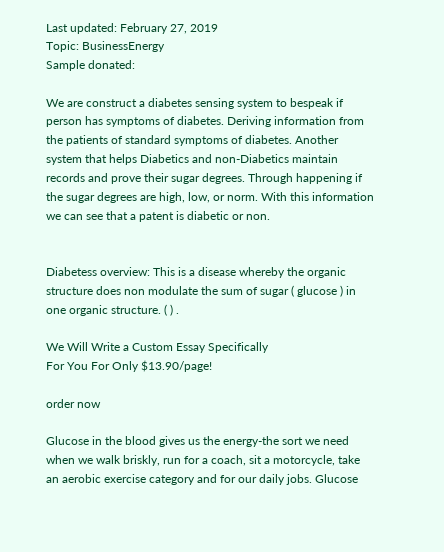Last updated: February 27, 2019
Topic: BusinessEnergy
Sample donated:

We are construct a diabetes sensing system to bespeak if person has symptoms of diabetes. Deriving information from the patients of standard symptoms of diabetes. Another system that helps Diabetics and non-Diabetics maintain records and prove their sugar degrees. Through happening if the sugar degrees are high, low, or norm. With this information we can see that a patent is diabetic or non.


Diabetess overview: This is a disease whereby the organic structure does non modulate the sum of sugar ( glucose ) in one organic structure. ( ) .

We Will Write a Custom Essay Specifically
For You For Only $13.90/page!

order now

Glucose in the blood gives us the energy-the sort we need when we walk briskly, run for a coach, sit a motorcycle, take an aerobic exercise category and for our daily jobs. Glucose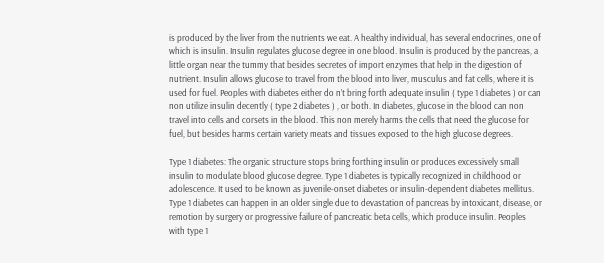is produced by the liver from the nutrients we eat. A healthy individual, has several endocrines, one of which is insulin. Insulin regulates glucose degree in one blood. Insulin is produced by the pancreas, a little organ near the tummy that besides secretes of import enzymes that help in the digestion of nutrient. Insulin allows glucose to travel from the blood into liver, musculus and fat cells, where it is used for fuel. Peoples with diabetes either do n’t bring forth adequate insulin ( type 1 diabetes ) or can non utilize insulin decently ( type 2 diabetes ) , or both. In diabetes, glucose in the blood can non travel into cells and corsets in the blood. This non merely harms the cells that need the glucose for fuel, but besides harms certain variety meats and tissues exposed to the high glucose degrees.

Type 1 diabetes: The organic structure stops bring forthing insulin or produces excessively small insulin to modulate blood glucose degree. Type 1 diabetes is typically recognized in childhood or adolescence. It used to be known as juvenile-onset diabetes or insulin-dependent diabetes mellitus. Type 1 diabetes can happen in an older single due to devastation of pancreas by intoxicant, disease, or remotion by surgery or progressive failure of pancreatic beta cells, which produce insulin. Peoples with type 1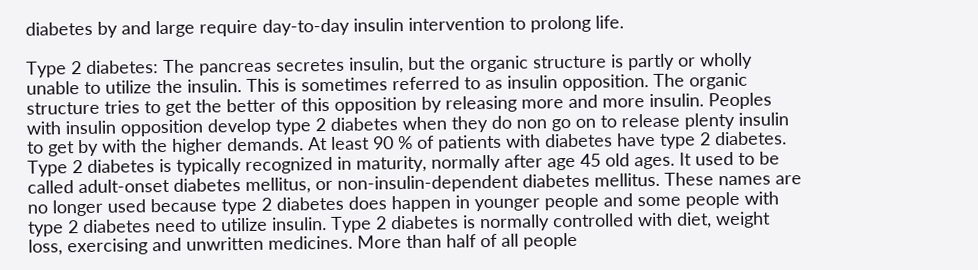diabetes by and large require day-to-day insulin intervention to prolong life.

Type 2 diabetes: The pancreas secretes insulin, but the organic structure is partly or wholly unable to utilize the insulin. This is sometimes referred to as insulin opposition. The organic structure tries to get the better of this opposition by releasing more and more insulin. Peoples with insulin opposition develop type 2 diabetes when they do non go on to release plenty insulin to get by with the higher demands. At least 90 % of patients with diabetes have type 2 diabetes. Type 2 diabetes is typically recognized in maturity, normally after age 45 old ages. It used to be called adult-onset diabetes mellitus, or non-insulin-dependent diabetes mellitus. These names are no longer used because type 2 diabetes does happen in younger people and some people with type 2 diabetes need to utilize insulin. Type 2 diabetes is normally controlled with diet, weight loss, exercising and unwritten medicines. More than half of all people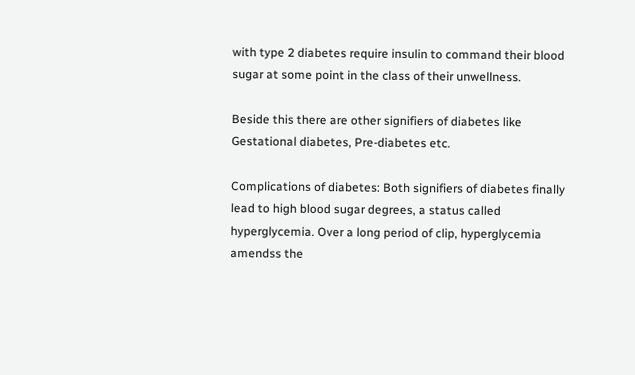with type 2 diabetes require insulin to command their blood sugar at some point in the class of their unwellness.

Beside this there are other signifiers of diabetes like Gestational diabetes, Pre-diabetes etc.

Complications of diabetes: Both signifiers of diabetes finally lead to high blood sugar degrees, a status called hyperglycemia. Over a long period of clip, hyperglycemia amendss the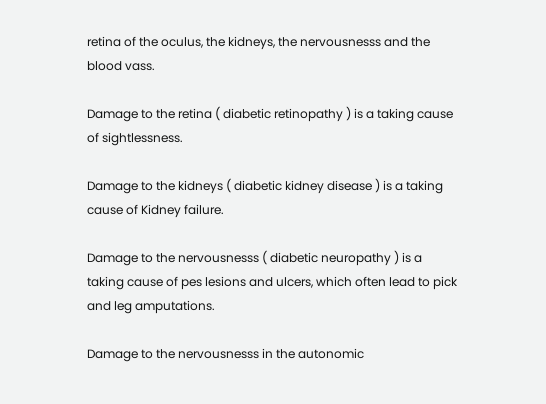retina of the oculus, the kidneys, the nervousnesss and the blood vass.

Damage to the retina ( diabetic retinopathy ) is a taking cause of sightlessness.

Damage to the kidneys ( diabetic kidney disease ) is a taking cause of Kidney failure.

Damage to the nervousnesss ( diabetic neuropathy ) is a taking cause of pes lesions and ulcers, which often lead to pick and leg amputations.

Damage to the nervousnesss in the autonomic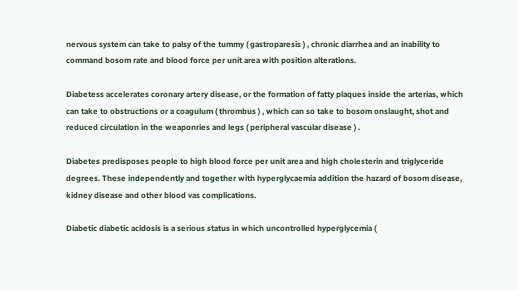nervous system can take to palsy of the tummy ( gastroparesis ) , chronic diarrhea and an inability to command bosom rate and blood force per unit area with position alterations.

Diabetess accelerates coronary artery disease, or the formation of fatty plaques inside the arterias, which can take to obstructions or a coagulum ( thrombus ) , which can so take to bosom onslaught, shot and reduced circulation in the weaponries and legs ( peripheral vascular disease ) .

Diabetes predisposes people to high blood force per unit area and high cholesterin and triglyceride degrees. These independently and together with hyperglycaemia addition the hazard of bosom disease, kidney disease and other blood vas complications.

Diabetic diabetic acidosis is a serious status in which uncontrolled hyperglycemia (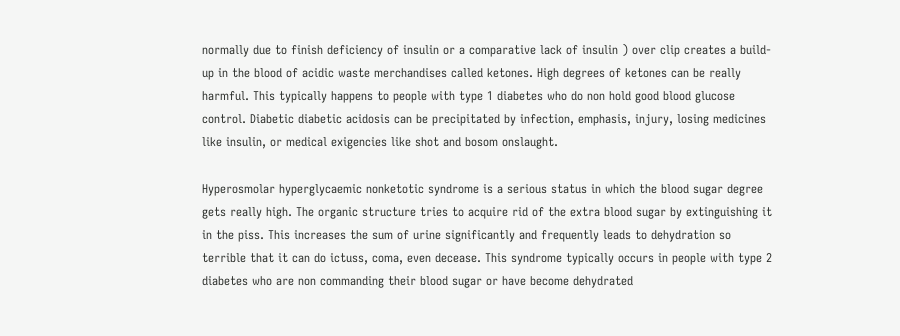normally due to finish deficiency of insulin or a comparative lack of insulin ) over clip creates a build-up in the blood of acidic waste merchandises called ketones. High degrees of ketones can be really harmful. This typically happens to people with type 1 diabetes who do non hold good blood glucose control. Diabetic diabetic acidosis can be precipitated by infection, emphasis, injury, losing medicines like insulin, or medical exigencies like shot and bosom onslaught.

Hyperosmolar hyperglycaemic nonketotic syndrome is a serious status in which the blood sugar degree gets really high. The organic structure tries to acquire rid of the extra blood sugar by extinguishing it in the piss. This increases the sum of urine significantly and frequently leads to dehydration so terrible that it can do ictuss, coma, even decease. This syndrome typically occurs in people with type 2 diabetes who are non commanding their blood sugar or have become dehydrated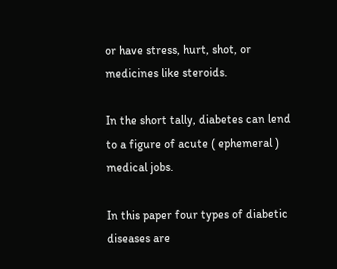or have stress, hurt, shot, or medicines like steroids.

In the short tally, diabetes can lend to a figure of acute ( ephemeral ) medical jobs.

In this paper four types of diabetic diseases are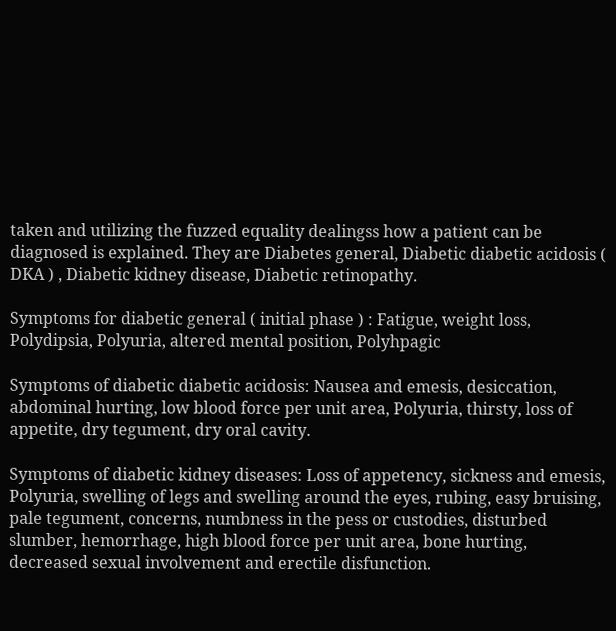taken and utilizing the fuzzed equality dealingss how a patient can be diagnosed is explained. They are Diabetes general, Diabetic diabetic acidosis ( DKA ) , Diabetic kidney disease, Diabetic retinopathy.

Symptoms for diabetic general ( initial phase ) : Fatigue, weight loss, Polydipsia, Polyuria, altered mental position, Polyhpagic

Symptoms of diabetic diabetic acidosis: Nausea and emesis, desiccation, abdominal hurting, low blood force per unit area, Polyuria, thirsty, loss of appetite, dry tegument, dry oral cavity.

Symptoms of diabetic kidney diseases: Loss of appetency, sickness and emesis, Polyuria, swelling of legs and swelling around the eyes, rubing, easy bruising, pale tegument, concerns, numbness in the pess or custodies, disturbed slumber, hemorrhage, high blood force per unit area, bone hurting, decreased sexual involvement and erectile disfunction.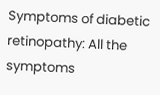Symptoms of diabetic retinopathy: All the symptoms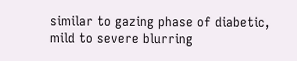similar to gazing phase of diabetic, mild to severe blurring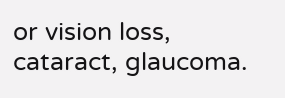or vision loss, cataract, glaucoma.